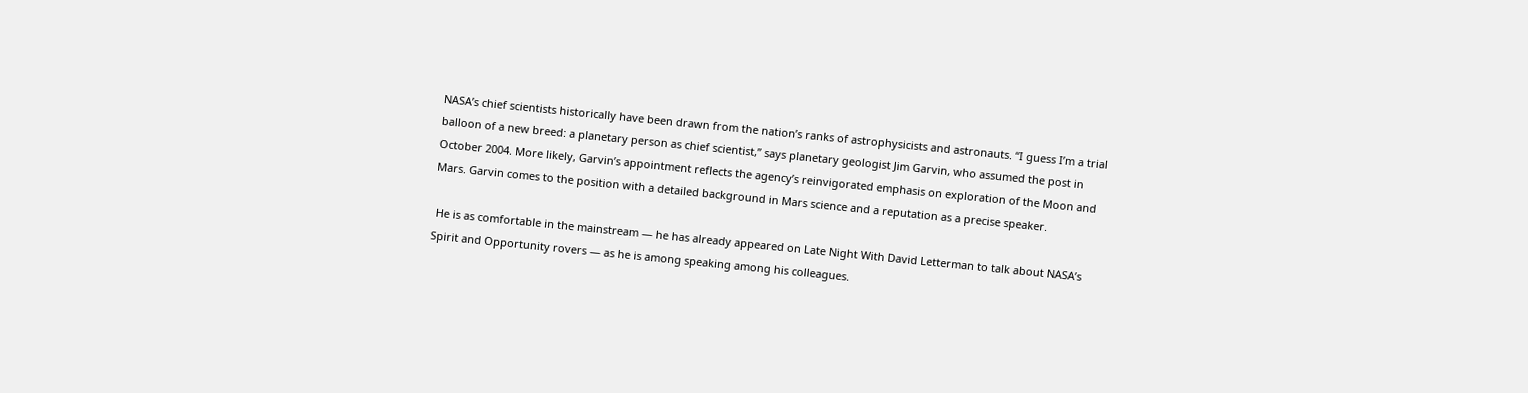NASA’s chief scientists historically have been drawn from the nation’s ranks of astrophysicists and astronauts. “I guess I’m a trial balloon of a new breed: a planetary person as chief scientist,” says planetary geologist Jim Garvin, who assumed the post in October 2004. More likely, Garvin’s appointment reflects the agency’s reinvigorated emphasis on exploration of the Moon and Mars. Garvin comes to the position with a detailed background in Mars science and a reputation as a precise speaker.

 He is as comfortable in the mainstream — he has already appeared on Late Night With David Letterman to talk about NASA’s Spirit and Opportunity rovers — as he is among speaking among his colleagues.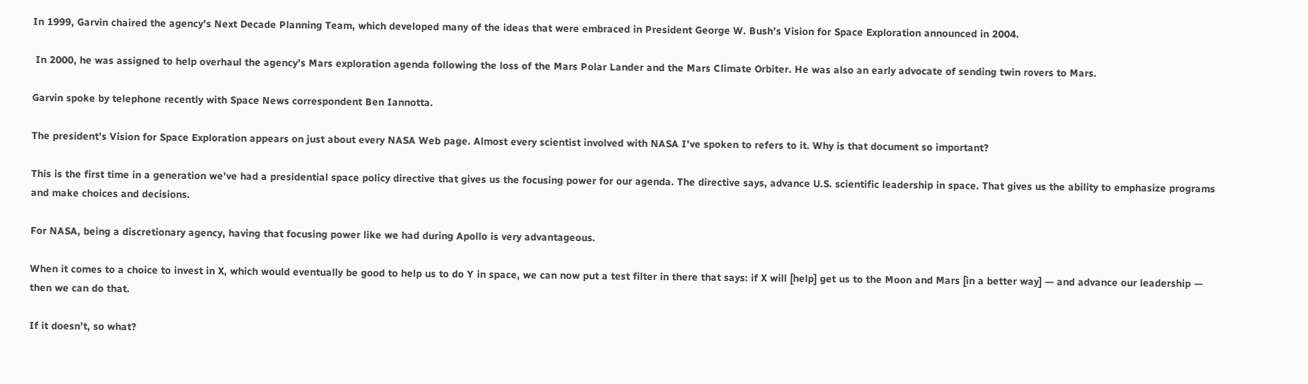In 1999, Garvin chaired the agency’s Next Decade Planning Team, which developed many of the ideas that were embraced in President George W. Bush’s Vision for Space Exploration announced in 2004.

 In 2000, he was assigned to help overhaul the agency’s Mars exploration agenda following the loss of the Mars Polar Lander and the Mars Climate Orbiter. He was also an early advocate of sending twin rovers to Mars.

Garvin spoke by telephone recently with Space News correspondent Ben Iannotta.

The president’s Vision for Space Exploration appears on just about every NASA Web page. Almost every scientist involved with NASA I’ve spoken to refers to it. Why is that document so important?

This is the first time in a generation we’ve had a presidential space policy directive that gives us the focusing power for our agenda. The directive says, advance U.S. scientific leadership in space. That gives us the ability to emphasize programs and make choices and decisions.

For NASA, being a discretionary agency, having that focusing power like we had during Apollo is very advantageous.

When it comes to a choice to invest in X, which would eventually be good to help us to do Y in space, we can now put a test filter in there that says: if X will [help] get us to the Moon and Mars [in a better way] — and advance our leadership — then we can do that.

If it doesn’t, so what?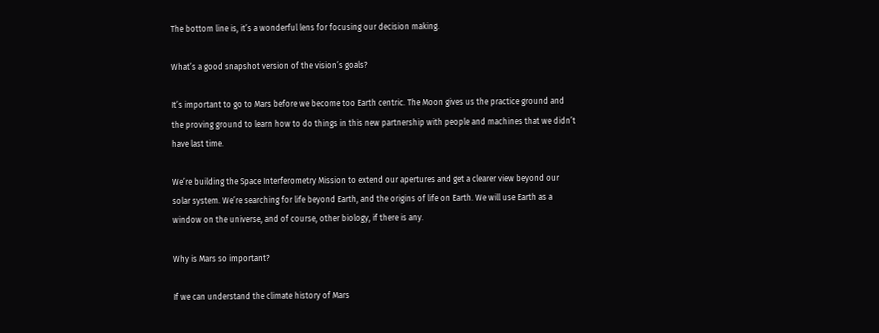The bottom line is, it’s a wonderful lens for focusing our decision making.

What’s a good snapshot version of the vision’s goals?

It’s important to go to Mars before we become too Earth centric. The Moon gives us the practice ground and the proving ground to learn how to do things in this new partnership with people and machines that we didn’t have last time.

We’re building the Space Interferometry Mission to extend our apertures and get a clearer view beyond our solar system. We’re searching for life beyond Earth, and the origins of life on Earth. We will use Earth as a window on the universe, and of course, other biology, if there is any.

Why is Mars so important?

If we can understand the climate history of Mars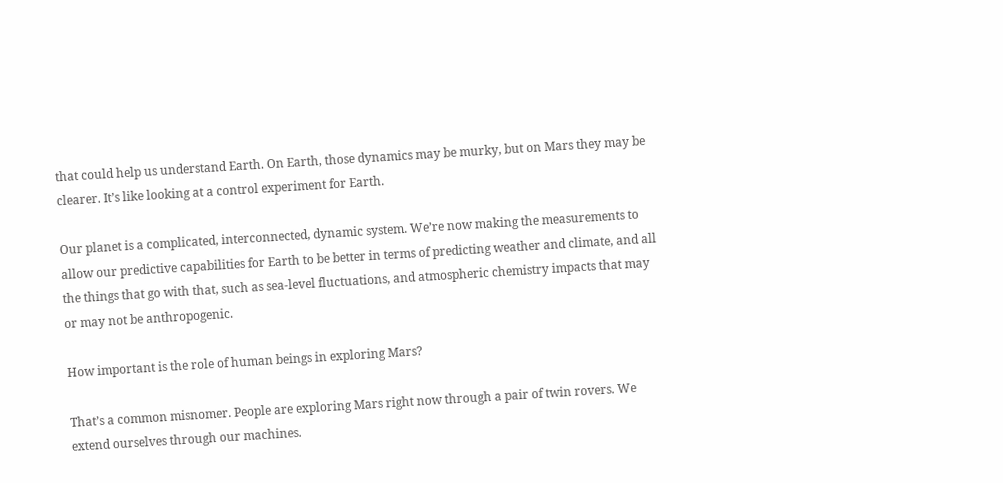that could help us understand Earth. On Earth, those dynamics may be murky, but on Mars they may be clearer. It’s like looking at a control experiment for Earth.

Our planet is a complicated, interconnected, dynamic system. We’re now making the measurements to allow our predictive capabilities for Earth to be better in terms of predicting weather and climate, and all the things that go with that, such as sea-level fluctuations, and atmospheric chemistry impacts that may or may not be anthropogenic.

How important is the role of human beings in exploring Mars?

That’s a common misnomer. People are exploring Mars right now through a pair of twin rovers. We extend ourselves through our machines.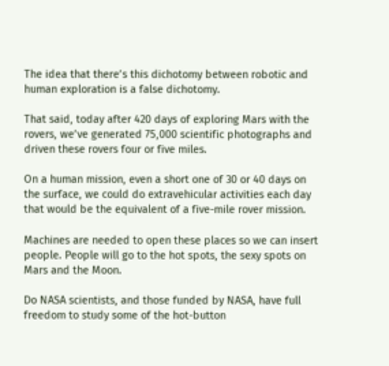The idea that there’s this dichotomy between robotic and human exploration is a false dichotomy.

That said, today after 420 days of exploring Mars with the rovers, we’ve generated 75,000 scientific photographs and driven these rovers four or five miles.

On a human mission, even a short one of 30 or 40 days on the surface, we could do extravehicular activities each day that would be the equivalent of a five-mile rover mission.

Machines are needed to open these places so we can insert people. People will go to the hot spots, the sexy spots on Mars and the Moon.

Do NASA scientists, and those funded by NASA, have full freedom to study some of the hot-button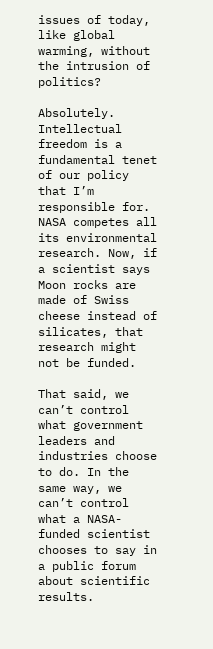issues of today, like global warming, without the intrusion of politics?

Absolutely. Intellectual freedom is a fundamental tenet of our policy that I’m responsible for. NASA competes all its environmental research. Now, if a scientist says Moon rocks are made of Swiss cheese instead of silicates, that research might not be funded.

That said, we can’t control what government leaders and industries choose to do. In the same way, we can’t control what a NASA-funded scientist chooses to say in a public forum about scientific results.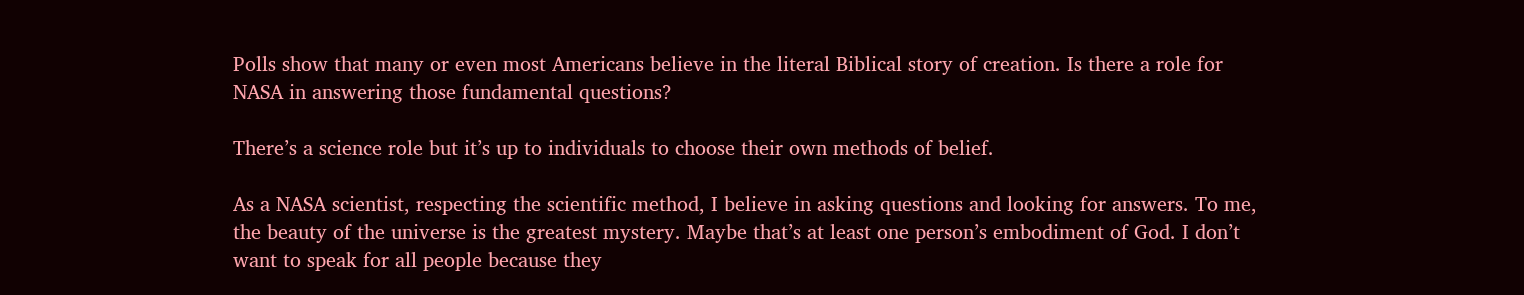Polls show that many or even most Americans believe in the literal Biblical story of creation. Is there a role for NASA in answering those fundamental questions?

There’s a science role but it’s up to individuals to choose their own methods of belief.

As a NASA scientist, respecting the scientific method, I believe in asking questions and looking for answers. To me, the beauty of the universe is the greatest mystery. Maybe that’s at least one person’s embodiment of God. I don’t want to speak for all people because they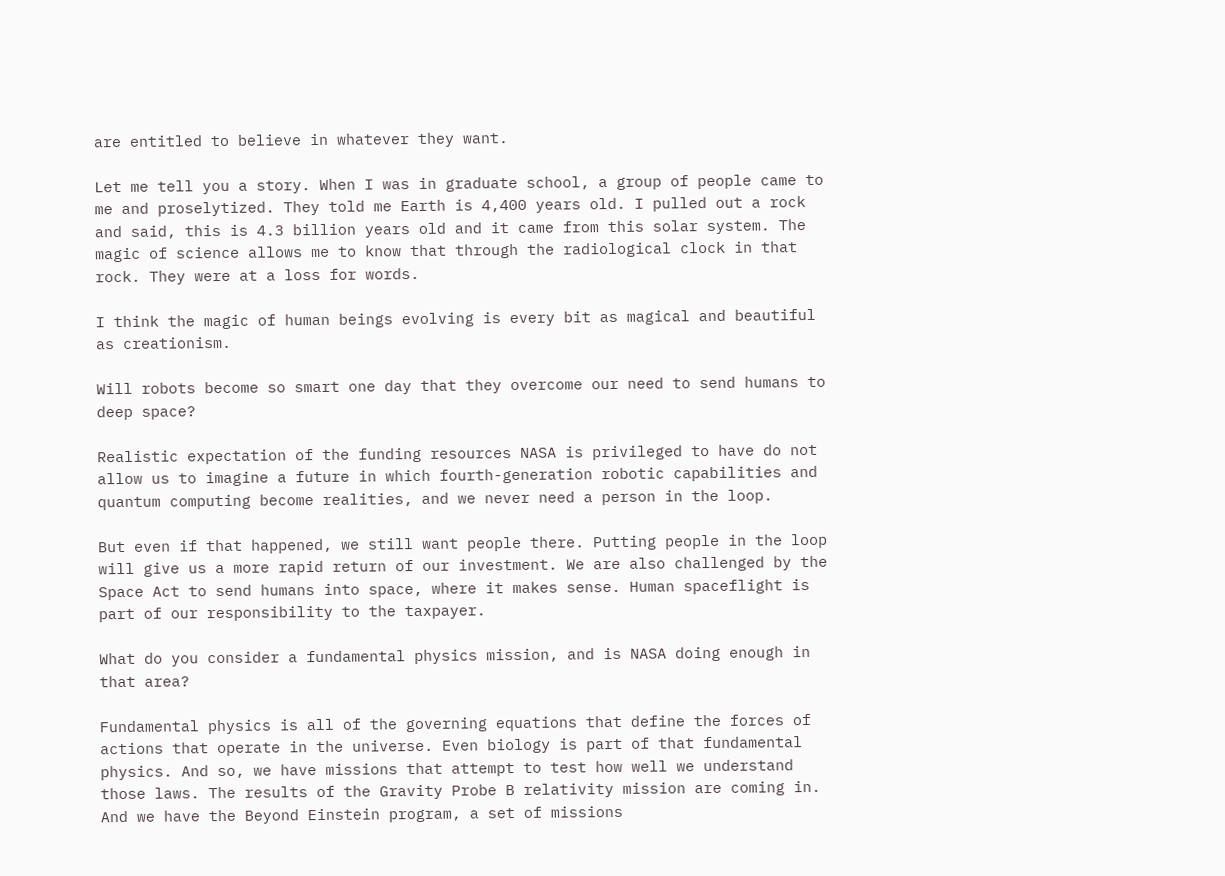are entitled to believe in whatever they want.

Let me tell you a story. When I was in graduate school, a group of people came to me and proselytized. They told me Earth is 4,400 years old. I pulled out a rock and said, this is 4.3 billion years old and it came from this solar system. The magic of science allows me to know that through the radiological clock in that rock. They were at a loss for words.

I think the magic of human beings evolving is every bit as magical and beautiful as creationism.

Will robots become so smart one day that they overcome our need to send humans to deep space?

Realistic expectation of the funding resources NASA is privileged to have do not allow us to imagine a future in which fourth-generation robotic capabilities and quantum computing become realities, and we never need a person in the loop.

But even if that happened, we still want people there. Putting people in the loop will give us a more rapid return of our investment. We are also challenged by the Space Act to send humans into space, where it makes sense. Human spaceflight is part of our responsibility to the taxpayer.

What do you consider a fundamental physics mission, and is NASA doing enough in that area?

Fundamental physics is all of the governing equations that define the forces of actions that operate in the universe. Even biology is part of that fundamental physics. And so, we have missions that attempt to test how well we understand those laws. The results of the Gravity Probe B relativity mission are coming in. And we have the Beyond Einstein program, a set of missions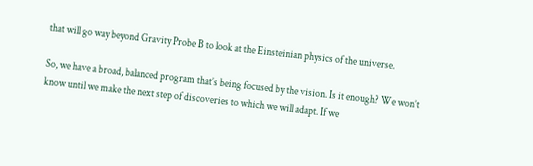that will go way beyond Gravity Probe B to look at the Einsteinian physics of the universe.

So, we have a broad, balanced program that’s being focused by the vision. Is it enough? We won’t know until we make the next step of discoveries to which we will adapt. If we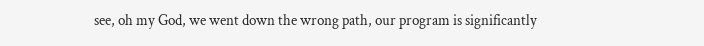see, oh my God, we went down the wrong path, our program is significantly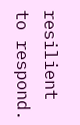resilient to respond.